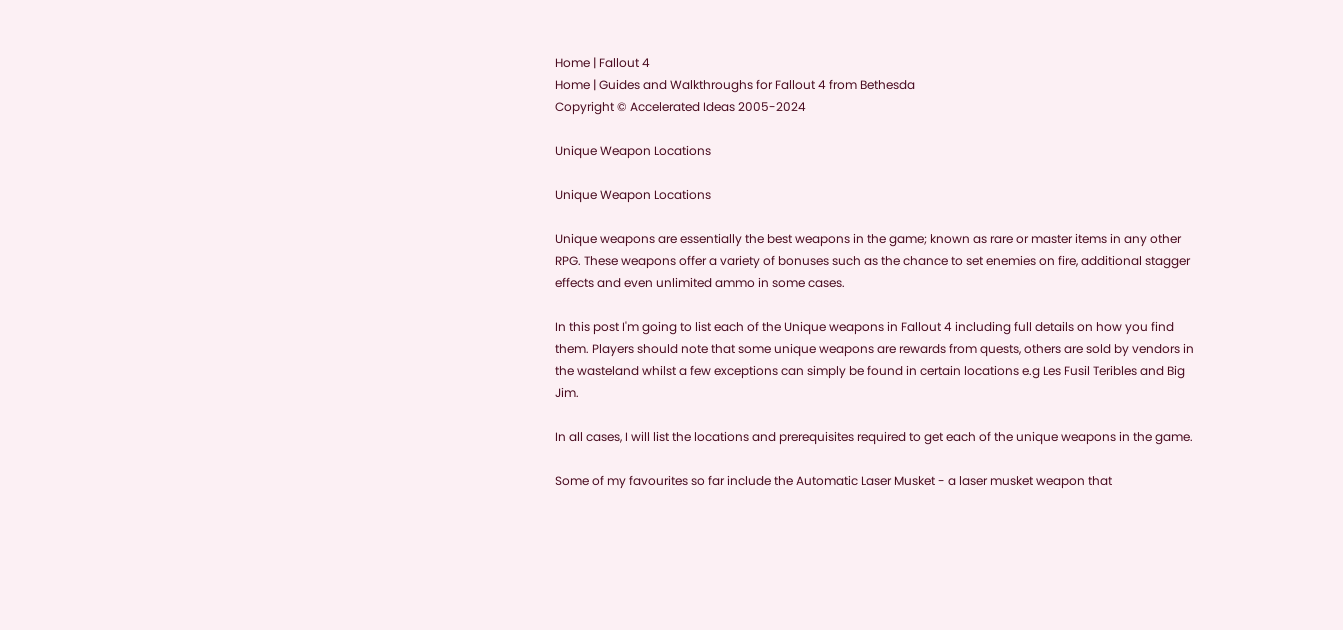Home | Fallout 4
Home | Guides and Walkthroughs for Fallout 4 from Bethesda
Copyright © Accelerated Ideas 2005-2024

Unique Weapon Locations

Unique Weapon Locations

Unique weapons are essentially the best weapons in the game; known as rare or master items in any other RPG. These weapons offer a variety of bonuses such as the chance to set enemies on fire, additional stagger effects and even unlimited ammo in some cases.

In this post I'm going to list each of the Unique weapons in Fallout 4 including full details on how you find them. Players should note that some unique weapons are rewards from quests, others are sold by vendors in the wasteland whilst a few exceptions can simply be found in certain locations e.g Les Fusil Teribles and Big Jim.

In all cases, I will list the locations and prerequisites required to get each of the unique weapons in the game.

Some of my favourites so far include the Automatic Laser Musket - a laser musket weapon that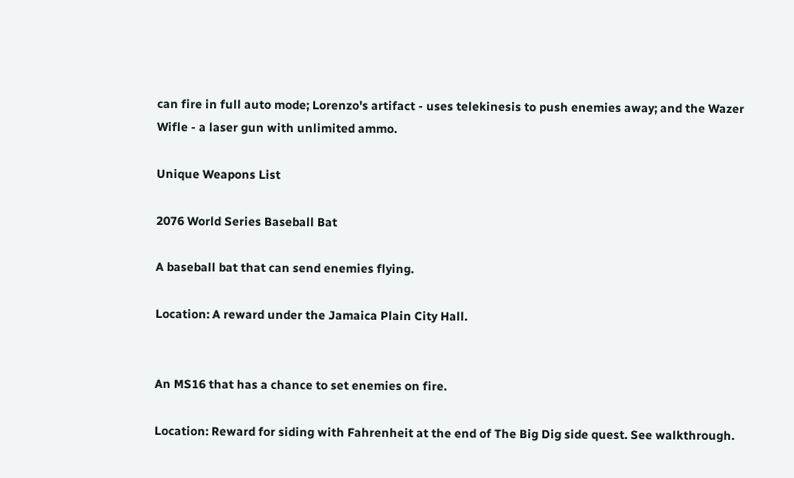can fire in full auto mode; Lorenzo's artifact - uses telekinesis to push enemies away; and the Wazer Wifle - a laser gun with unlimited ammo.

Unique Weapons List

2076 World Series Baseball Bat

A baseball bat that can send enemies flying.

Location: A reward under the Jamaica Plain City Hall.


An MS16 that has a chance to set enemies on fire.

Location: Reward for siding with Fahrenheit at the end of The Big Dig side quest. See walkthrough.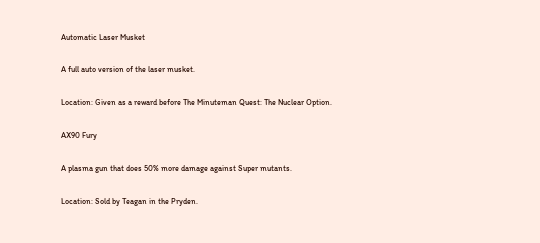Automatic Laser Musket

A full auto version of the laser musket.

Location: Given as a reward before The Minuteman Quest: The Nuclear Option.

AX90 Fury

A plasma gun that does 50% more damage against Super mutants.

Location: Sold by Teagan in the Pryden.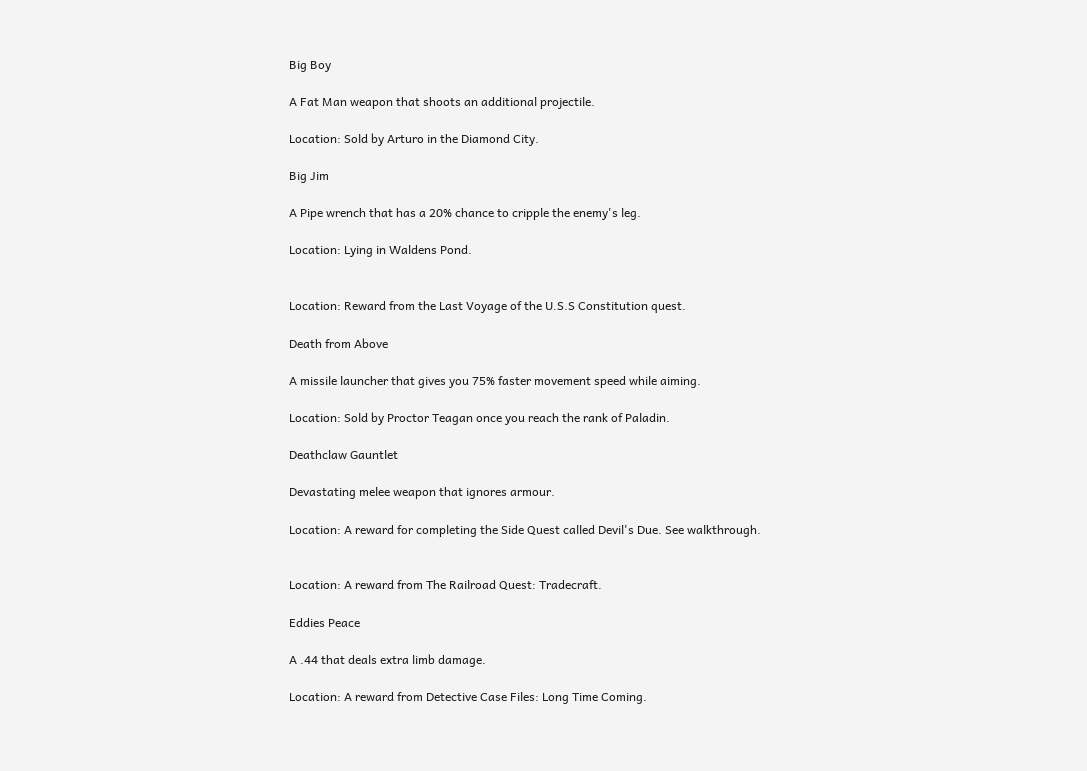Big Boy

A Fat Man weapon that shoots an additional projectile.

Location: Sold by Arturo in the Diamond City.

Big Jim

A Pipe wrench that has a 20% chance to cripple the enemy's leg.

Location: Lying in Waldens Pond.


Location: Reward from the Last Voyage of the U.S.S Constitution quest.

Death from Above

A missile launcher that gives you 75% faster movement speed while aiming.

Location: Sold by Proctor Teagan once you reach the rank of Paladin.

Deathclaw Gauntlet

Devastating melee weapon that ignores armour.

Location: A reward for completing the Side Quest called Devil's Due. See walkthrough.


Location: A reward from The Railroad Quest: Tradecraft.

Eddies Peace

A .44 that deals extra limb damage.

Location: A reward from Detective Case Files: Long Time Coming.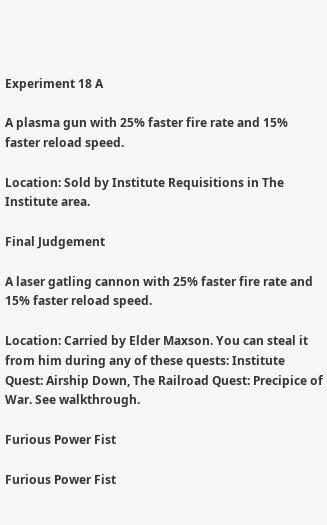Experiment 18 A

A plasma gun with 25% faster fire rate and 15% faster reload speed.

Location: Sold by Institute Requisitions in The Institute area.

Final Judgement

A laser gatling cannon with 25% faster fire rate and 15% faster reload speed.

Location: Carried by Elder Maxson. You can steal it from him during any of these quests: Institute Quest: Airship Down, The Railroad Quest: Precipice of War. See walkthrough.

Furious Power Fist

Furious Power Fist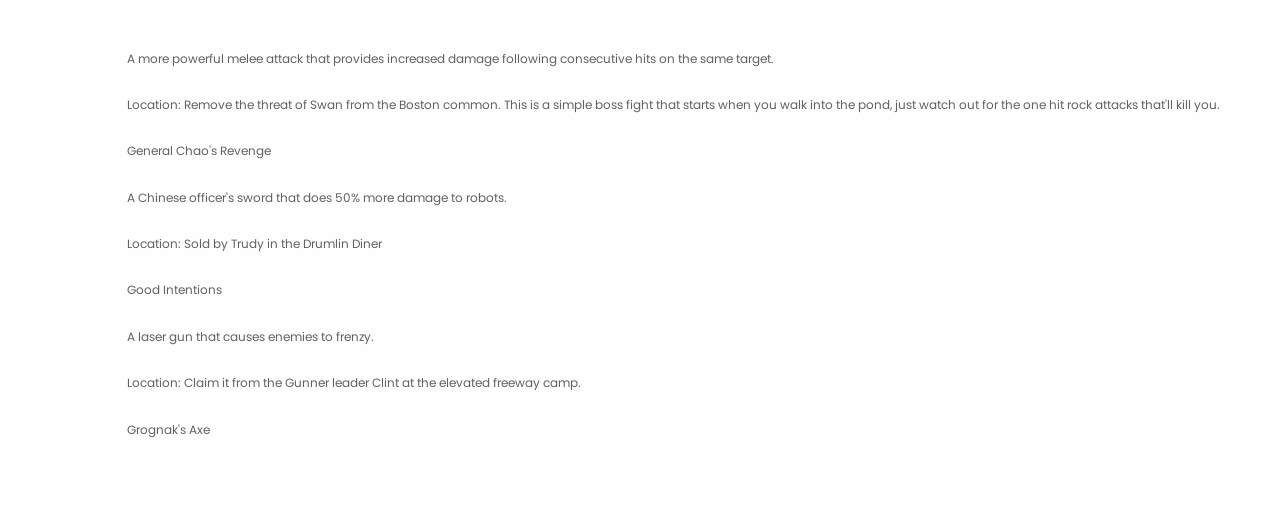A more powerful melee attack that provides increased damage following consecutive hits on the same target.

Location: Remove the threat of Swan from the Boston common. This is a simple boss fight that starts when you walk into the pond, just watch out for the one hit rock attacks that'll kill you.

General Chao's Revenge

A Chinese officer's sword that does 50% more damage to robots.

Location: Sold by Trudy in the Drumlin Diner

Good Intentions

A laser gun that causes enemies to frenzy.

Location: Claim it from the Gunner leader Clint at the elevated freeway camp.

Grognak's Axe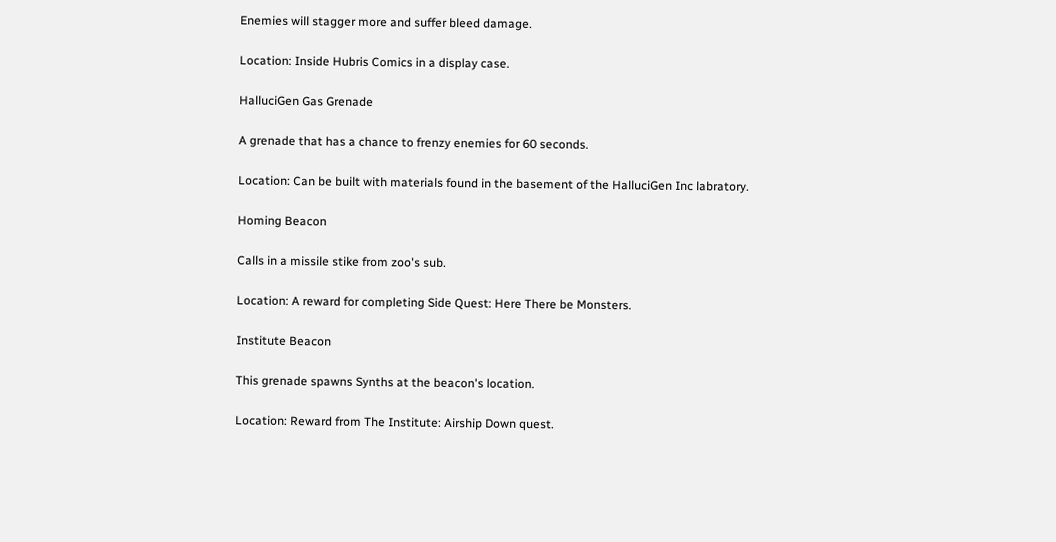Enemies will stagger more and suffer bleed damage.

Location: Inside Hubris Comics in a display case.

HalluciGen Gas Grenade

A grenade that has a chance to frenzy enemies for 60 seconds.

Location: Can be built with materials found in the basement of the HalluciGen Inc labratory.

Homing Beacon

Calls in a missile stike from zoo's sub.

Location: A reward for completing Side Quest: Here There be Monsters.

Institute Beacon

This grenade spawns Synths at the beacon's location.

Location: Reward from The Institute: Airship Down quest.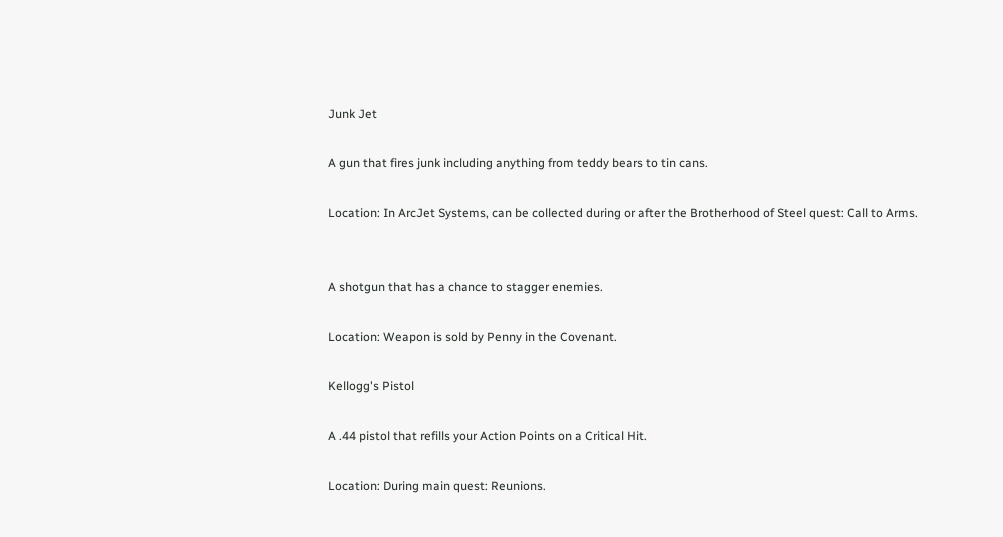Junk Jet

A gun that fires junk including anything from teddy bears to tin cans.

Location: In ArcJet Systems, can be collected during or after the Brotherhood of Steel quest: Call to Arms.


A shotgun that has a chance to stagger enemies.

Location: Weapon is sold by Penny in the Covenant.

Kellogg's Pistol

A .44 pistol that refills your Action Points on a Critical Hit.

Location: During main quest: Reunions.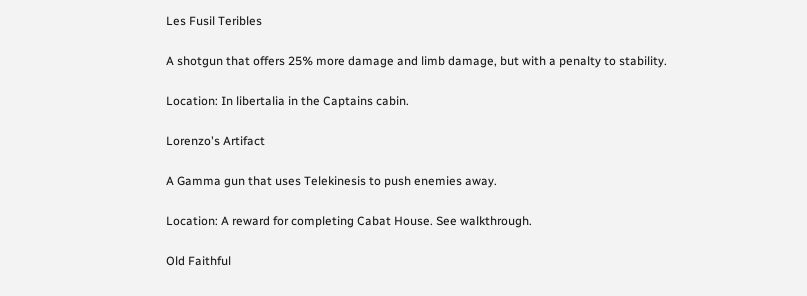Les Fusil Teribles

A shotgun that offers 25% more damage and limb damage, but with a penalty to stability.

Location: In libertalia in the Captains cabin.

Lorenzo's Artifact

A Gamma gun that uses Telekinesis to push enemies away.

Location: A reward for completing Cabat House. See walkthrough.

Old Faithful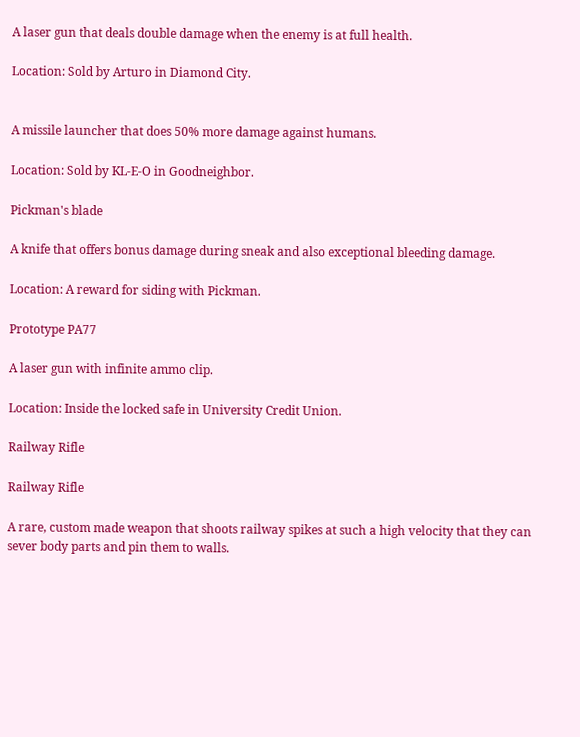A laser gun that deals double damage when the enemy is at full health.

Location: Sold by Arturo in Diamond City.


A missile launcher that does 50% more damage against humans.

Location: Sold by KL-E-O in Goodneighbor.

Pickman's blade

A knife that offers bonus damage during sneak and also exceptional bleeding damage.

Location: A reward for siding with Pickman.

Prototype PA77

A laser gun with infinite ammo clip.

Location: Inside the locked safe in University Credit Union.

Railway Rifle

Railway Rifle

A rare, custom made weapon that shoots railway spikes at such a high velocity that they can sever body parts and pin them to walls.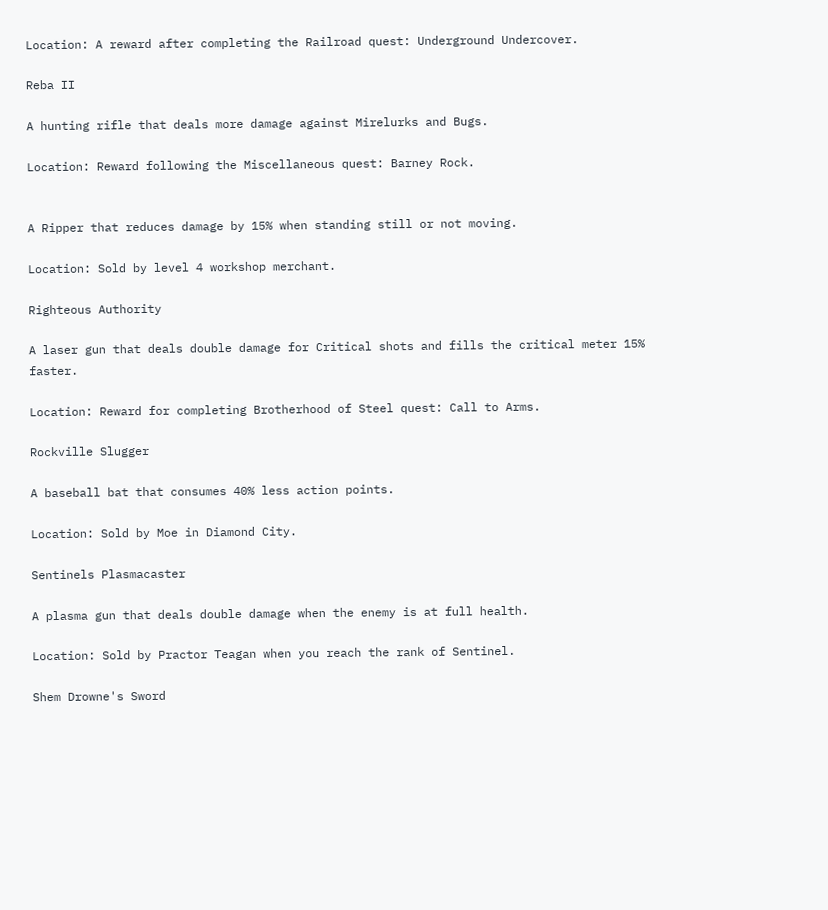Location: A reward after completing the Railroad quest: Underground Undercover.

Reba II

A hunting rifle that deals more damage against Mirelurks and Bugs.

Location: Reward following the Miscellaneous quest: Barney Rock.


A Ripper that reduces damage by 15% when standing still or not moving.

Location: Sold by level 4 workshop merchant.

Righteous Authority

A laser gun that deals double damage for Critical shots and fills the critical meter 15% faster.

Location: Reward for completing Brotherhood of Steel quest: Call to Arms.

Rockville Slugger

A baseball bat that consumes 40% less action points.

Location: Sold by Moe in Diamond City.

Sentinels Plasmacaster

A plasma gun that deals double damage when the enemy is at full health.

Location: Sold by Practor Teagan when you reach the rank of Sentinel.

Shem Drowne's Sword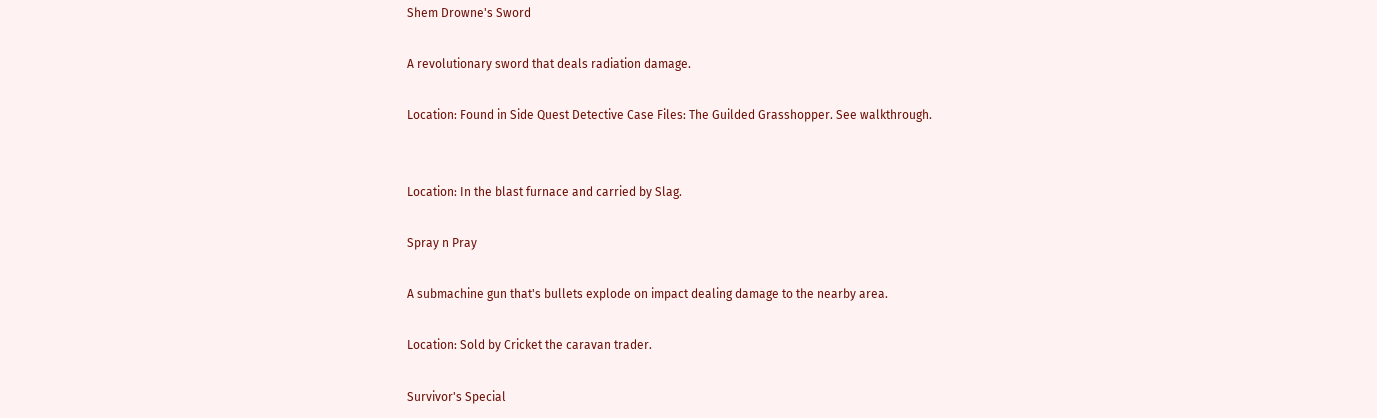Shem Drowne's Sword

A revolutionary sword that deals radiation damage.

Location: Found in Side Quest Detective Case Files: The Guilded Grasshopper. See walkthrough.


Location: In the blast furnace and carried by Slag.

Spray n Pray

A submachine gun that's bullets explode on impact dealing damage to the nearby area.

Location: Sold by Cricket the caravan trader.

Survivor's Special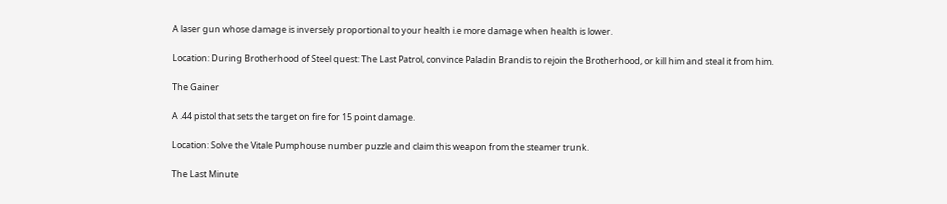A laser gun whose damage is inversely proportional to your health i.e more damage when health is lower.

Location: During Brotherhood of Steel quest: The Last Patrol, convince Paladin Brandis to rejoin the Brotherhood, or kill him and steal it from him.

The Gainer

A .44 pistol that sets the target on fire for 15 point damage.

Location: Solve the Vitale Pumphouse number puzzle and claim this weapon from the steamer trunk.

The Last Minute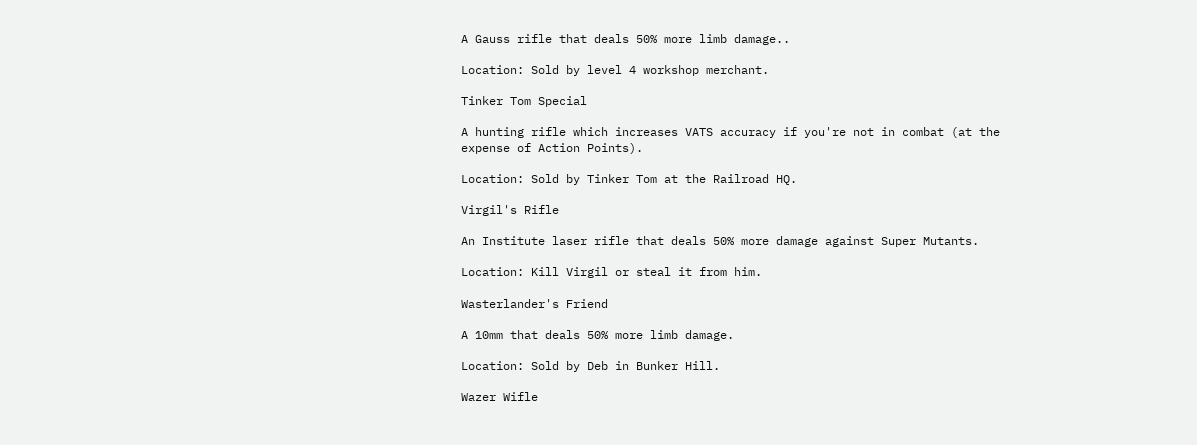A Gauss rifle that deals 50% more limb damage..

Location: Sold by level 4 workshop merchant.

Tinker Tom Special

A hunting rifle which increases VATS accuracy if you're not in combat (at the expense of Action Points).

Location: Sold by Tinker Tom at the Railroad HQ.

Virgil's Rifle

An Institute laser rifle that deals 50% more damage against Super Mutants.

Location: Kill Virgil or steal it from him.

Wasterlander's Friend

A 10mm that deals 50% more limb damage.

Location: Sold by Deb in Bunker Hill.

Wazer Wifle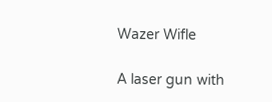Wazer Wifle

A laser gun with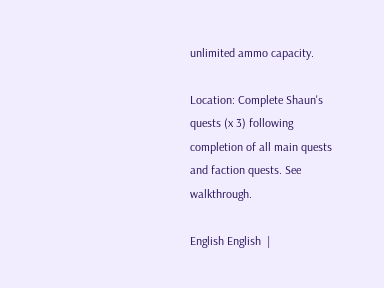unlimited ammo capacity.

Location: Complete Shaun's quests (x 3) following completion of all main quests and faction quests. See walkthrough.

English English  |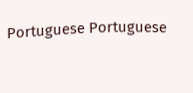Portuguese Portuguese